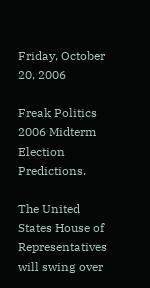Friday, October 20, 2006

Freak Politics 2006 Midterm Election Predictions.

The United States House of Representatives will swing over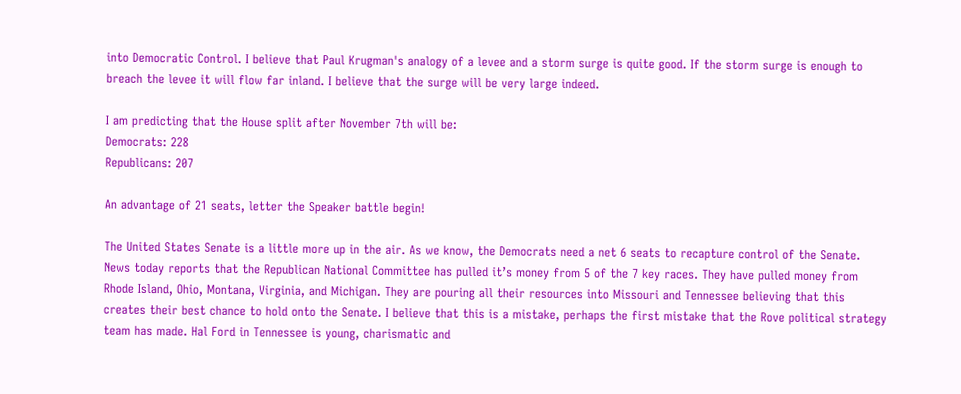into Democratic Control. I believe that Paul Krugman's analogy of a levee and a storm surge is quite good. If the storm surge is enough to breach the levee it will flow far inland. I believe that the surge will be very large indeed.

I am predicting that the House split after November 7th will be:
Democrats: 228
Republicans: 207

An advantage of 21 seats, letter the Speaker battle begin!

The United States Senate is a little more up in the air. As we know, the Democrats need a net 6 seats to recapture control of the Senate. News today reports that the Republican National Committee has pulled it’s money from 5 of the 7 key races. They have pulled money from Rhode Island, Ohio, Montana, Virginia, and Michigan. They are pouring all their resources into Missouri and Tennessee believing that this creates their best chance to hold onto the Senate. I believe that this is a mistake, perhaps the first mistake that the Rove political strategy team has made. Hal Ford in Tennessee is young, charismatic and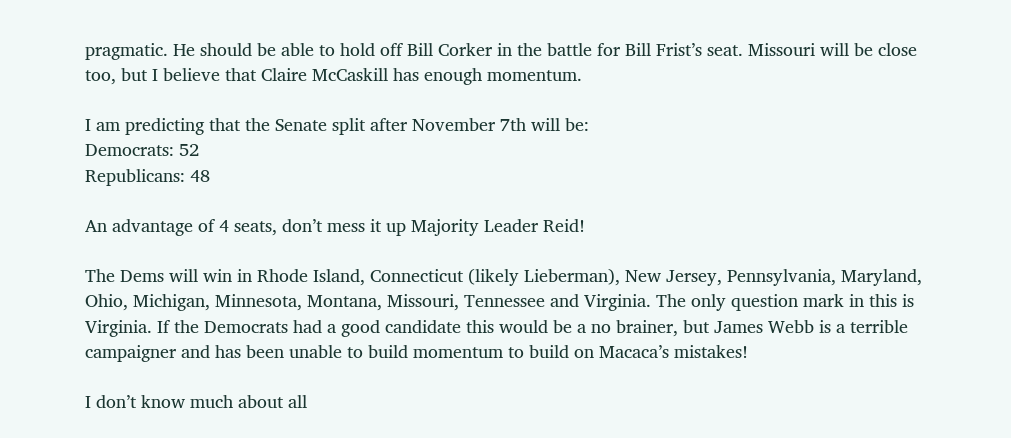pragmatic. He should be able to hold off Bill Corker in the battle for Bill Frist’s seat. Missouri will be close too, but I believe that Claire McCaskill has enough momentum.

I am predicting that the Senate split after November 7th will be:
Democrats: 52
Republicans: 48

An advantage of 4 seats, don’t mess it up Majority Leader Reid!

The Dems will win in Rhode Island, Connecticut (likely Lieberman), New Jersey, Pennsylvania, Maryland, Ohio, Michigan, Minnesota, Montana, Missouri, Tennessee and Virginia. The only question mark in this is Virginia. If the Democrats had a good candidate this would be a no brainer, but James Webb is a terrible campaigner and has been unable to build momentum to build on Macaca’s mistakes!

I don’t know much about all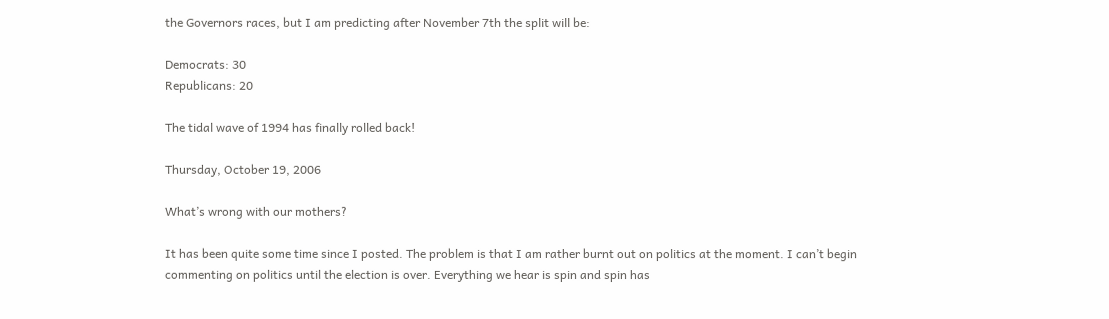the Governors races, but I am predicting after November 7th the split will be:

Democrats: 30
Republicans: 20

The tidal wave of 1994 has finally rolled back!

Thursday, October 19, 2006

What’s wrong with our mothers?

It has been quite some time since I posted. The problem is that I am rather burnt out on politics at the moment. I can’t begin commenting on politics until the election is over. Everything we hear is spin and spin has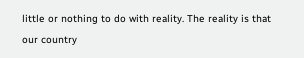little or nothing to do with reality. The reality is that our country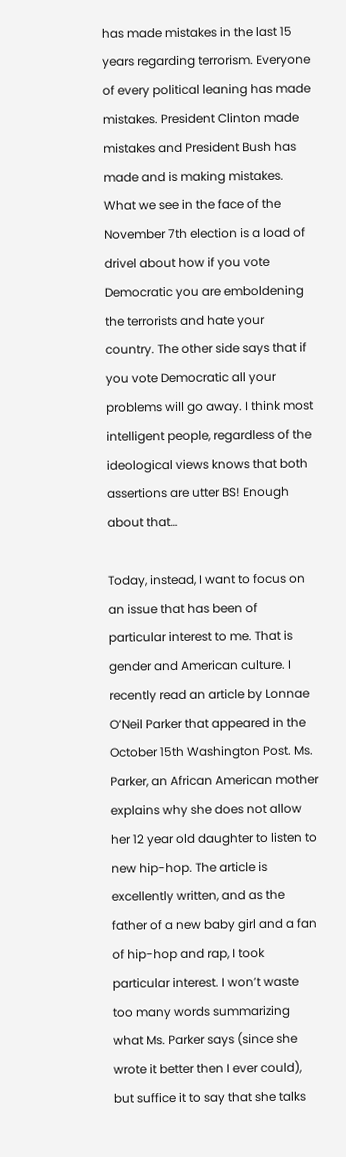has made mistakes in the last 15 years regarding terrorism. Everyone of every political leaning has made mistakes. President Clinton made mistakes and President Bush has made and is making mistakes. What we see in the face of the November 7th election is a load of drivel about how if you vote Democratic you are emboldening the terrorists and hate your country. The other side says that if you vote Democratic all your problems will go away. I think most intelligent people, regardless of the ideological views knows that both assertions are utter BS! Enough about that…

Today, instead, I want to focus on an issue that has been of particular interest to me. That is gender and American culture. I recently read an article by Lonnae O’Neil Parker that appeared in the October 15th Washington Post. Ms. Parker, an African American mother explains why she does not allow her 12 year old daughter to listen to new hip-hop. The article is excellently written, and as the father of a new baby girl and a fan of hip-hop and rap, I took particular interest. I won’t waste too many words summarizing what Ms. Parker says (since she wrote it better then I ever could), but suffice it to say that she talks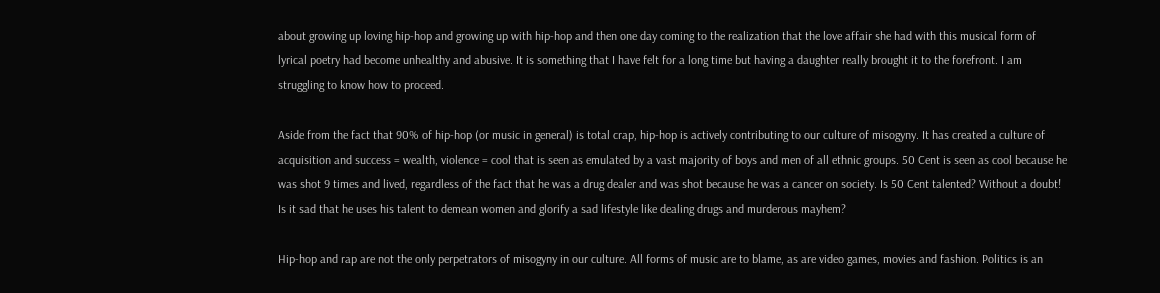about growing up loving hip-hop and growing up with hip-hop and then one day coming to the realization that the love affair she had with this musical form of lyrical poetry had become unhealthy and abusive. It is something that I have felt for a long time but having a daughter really brought it to the forefront. I am struggling to know how to proceed.

Aside from the fact that 90% of hip-hop (or music in general) is total crap, hip-hop is actively contributing to our culture of misogyny. It has created a culture of acquisition and success = wealth, violence = cool that is seen as emulated by a vast majority of boys and men of all ethnic groups. 50 Cent is seen as cool because he was shot 9 times and lived, regardless of the fact that he was a drug dealer and was shot because he was a cancer on society. Is 50 Cent talented? Without a doubt! Is it sad that he uses his talent to demean women and glorify a sad lifestyle like dealing drugs and murderous mayhem?

Hip-hop and rap are not the only perpetrators of misogyny in our culture. All forms of music are to blame, as are video games, movies and fashion. Politics is an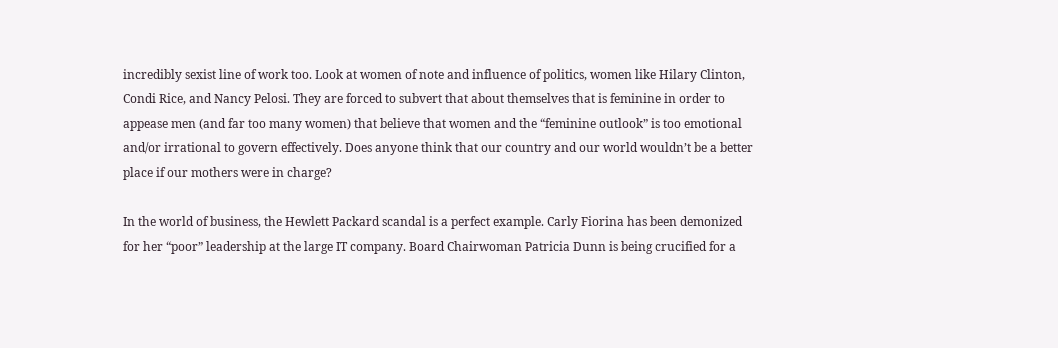incredibly sexist line of work too. Look at women of note and influence of politics, women like Hilary Clinton, Condi Rice, and Nancy Pelosi. They are forced to subvert that about themselves that is feminine in order to appease men (and far too many women) that believe that women and the “feminine outlook” is too emotional and/or irrational to govern effectively. Does anyone think that our country and our world wouldn’t be a better place if our mothers were in charge?

In the world of business, the Hewlett Packard scandal is a perfect example. Carly Fiorina has been demonized for her “poor” leadership at the large IT company. Board Chairwoman Patricia Dunn is being crucified for a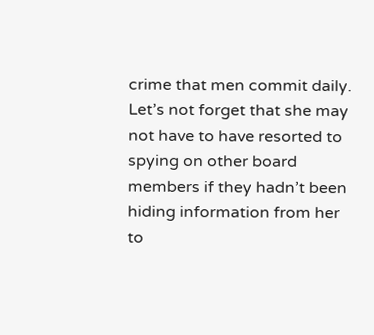crime that men commit daily. Let’s not forget that she may not have to have resorted to spying on other board members if they hadn’t been hiding information from her to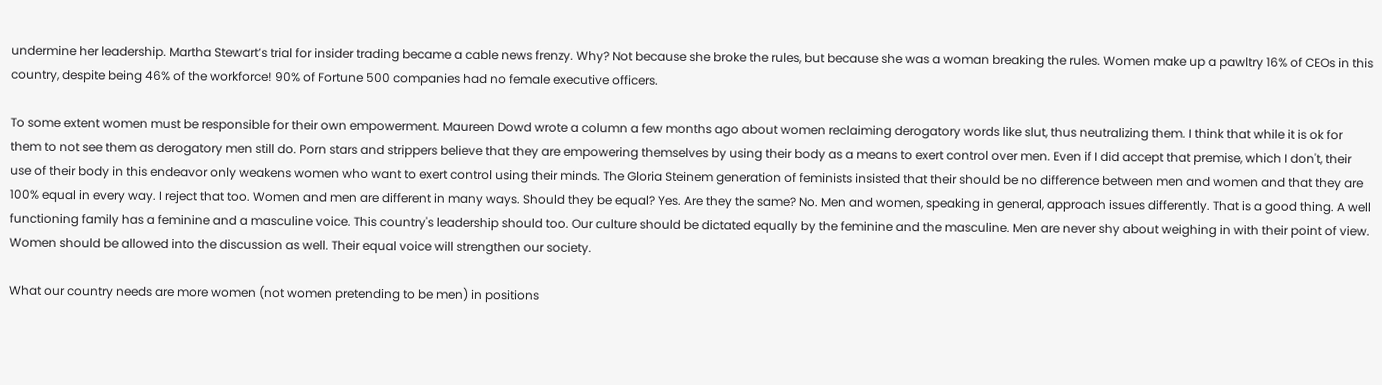undermine her leadership. Martha Stewart’s trial for insider trading became a cable news frenzy. Why? Not because she broke the rules, but because she was a woman breaking the rules. Women make up a pawltry 16% of CEOs in this country, despite being 46% of the workforce! 90% of Fortune 500 companies had no female executive officers.

To some extent women must be responsible for their own empowerment. Maureen Dowd wrote a column a few months ago about women reclaiming derogatory words like slut, thus neutralizing them. I think that while it is ok for them to not see them as derogatory men still do. Porn stars and strippers believe that they are empowering themselves by using their body as a means to exert control over men. Even if I did accept that premise, which I don't, their use of their body in this endeavor only weakens women who want to exert control using their minds. The Gloria Steinem generation of feminists insisted that their should be no difference between men and women and that they are 100% equal in every way. I reject that too. Women and men are different in many ways. Should they be equal? Yes. Are they the same? No. Men and women, speaking in general, approach issues differently. That is a good thing. A well functioning family has a feminine and a masculine voice. This country's leadership should too. Our culture should be dictated equally by the feminine and the masculine. Men are never shy about weighing in with their point of view. Women should be allowed into the discussion as well. Their equal voice will strengthen our society.

What our country needs are more women (not women pretending to be men) in positions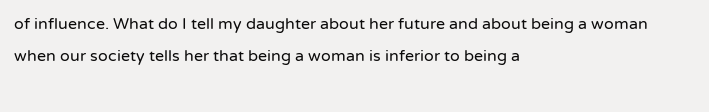of influence. What do I tell my daughter about her future and about being a woman when our society tells her that being a woman is inferior to being a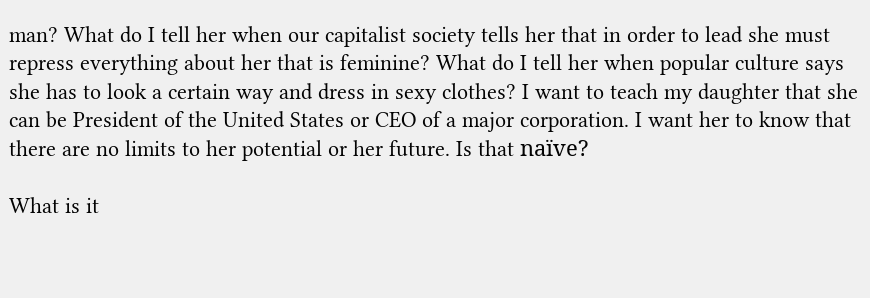man? What do I tell her when our capitalist society tells her that in order to lead she must repress everything about her that is feminine? What do I tell her when popular culture says she has to look a certain way and dress in sexy clothes? I want to teach my daughter that she can be President of the United States or CEO of a major corporation. I want her to know that there are no limits to her potential or her future. Is that naïve?

What is it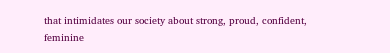that intimidates our society about strong, proud, confident, feminine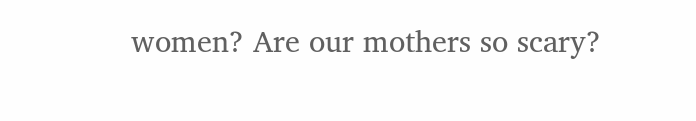women? Are our mothers so scary?